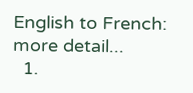English to French:   more detail...
  1.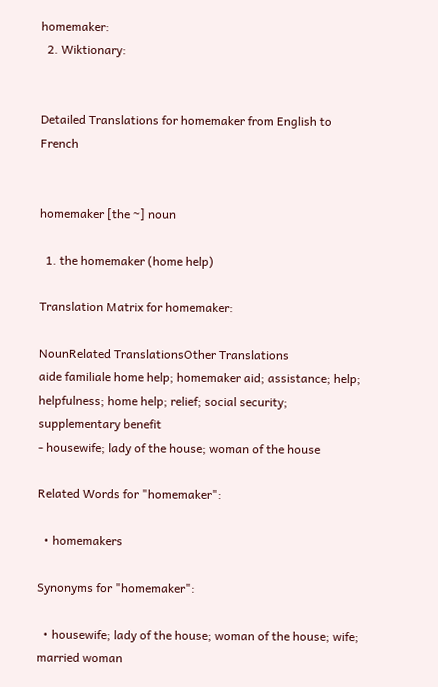homemaker:
  2. Wiktionary:


Detailed Translations for homemaker from English to French


homemaker [the ~] noun

  1. the homemaker (home help)

Translation Matrix for homemaker:

NounRelated TranslationsOther Translations
aide familiale home help; homemaker aid; assistance; help; helpfulness; home help; relief; social security; supplementary benefit
- housewife; lady of the house; woman of the house

Related Words for "homemaker":

  • homemakers

Synonyms for "homemaker":

  • housewife; lady of the house; woman of the house; wife; married woman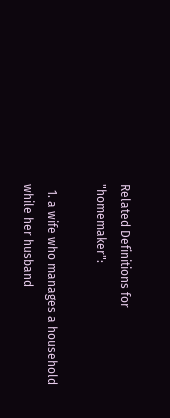Related Definitions for "homemaker":

  1. a wife who manages a household while her husband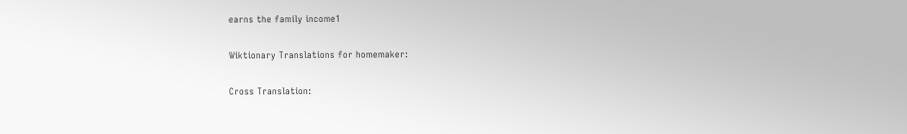earns the family income1

Wiktionary Translations for homemaker:

Cross Translation: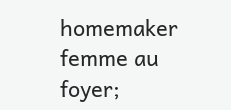homemaker femme au foyer;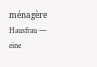ménagère Hausfrau — eine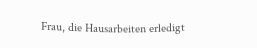Frau, die Hausarbeiten erledigt